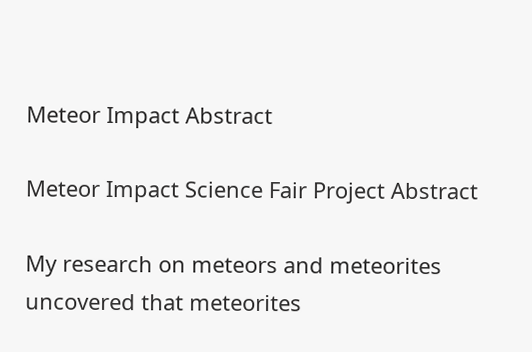Meteor Impact Abstract

Meteor Impact Science Fair Project Abstract

My research on meteors and meteorites uncovered that meteorites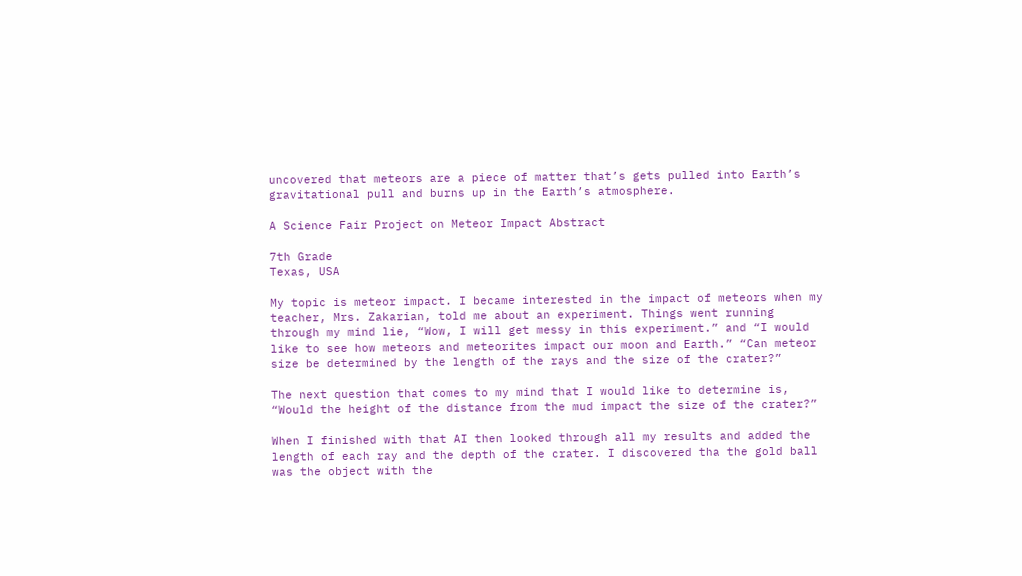uncovered that meteors are a piece of matter that’s gets pulled into Earth’s gravitational pull and burns up in the Earth’s atmosphere.

A Science Fair Project on Meteor Impact Abstract

7th Grade
Texas, USA

My topic is meteor impact. I became interested in the impact of meteors when my teacher, Mrs. Zakarian, told me about an experiment. Things went running through my mind lie, “Wow, I will get messy in this experiment.” and “I would like to see how meteors and meteorites impact our moon and Earth.” “Can meteor size be determined by the length of the rays and the size of the crater?”

The next question that comes to my mind that I would like to determine is, “Would the height of the distance from the mud impact the size of the crater?”

When I finished with that AI then looked through all my results and added the length of each ray and the depth of the crater. I discovered tha the gold ball was the object with the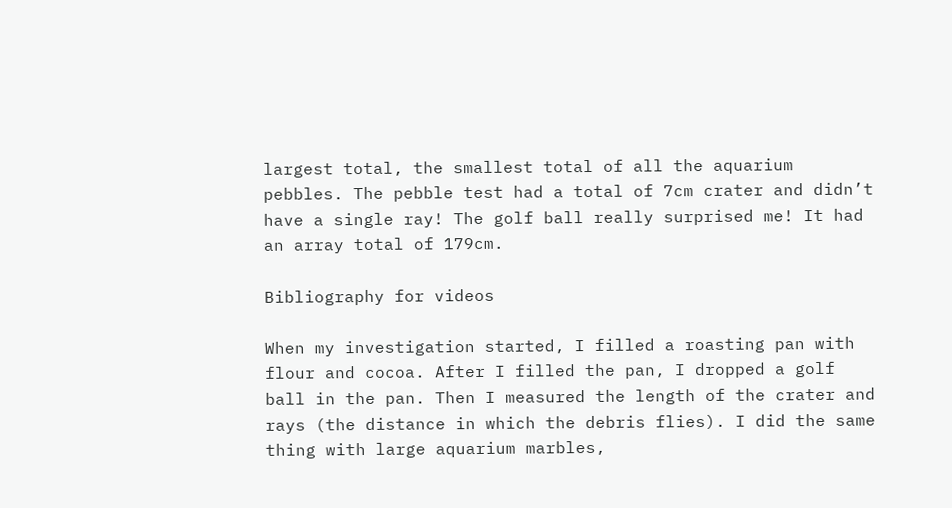largest total, the smallest total of all the aquarium pebbles. The pebble test had a total of 7cm crater and didn’t have a single ray! The golf ball really surprised me! It had an array total of 179cm.

Bibliography for videos

When my investigation started, I filled a roasting pan with flour and cocoa. After I filled the pan, I dropped a golf ball in the pan. Then I measured the length of the crater and rays (the distance in which the debris flies). I did the same thing with large aquarium marbles,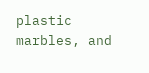plastic marbles, and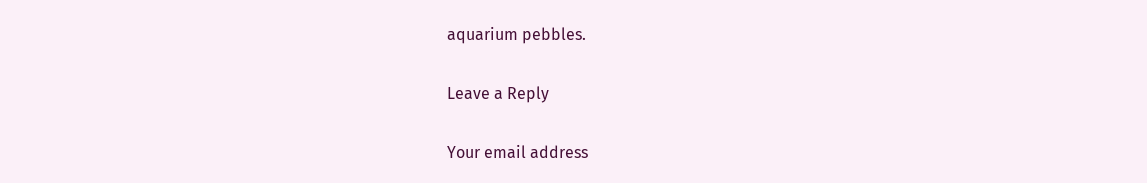aquarium pebbles.

Leave a Reply

Your email address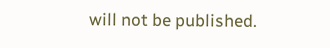will not be published.